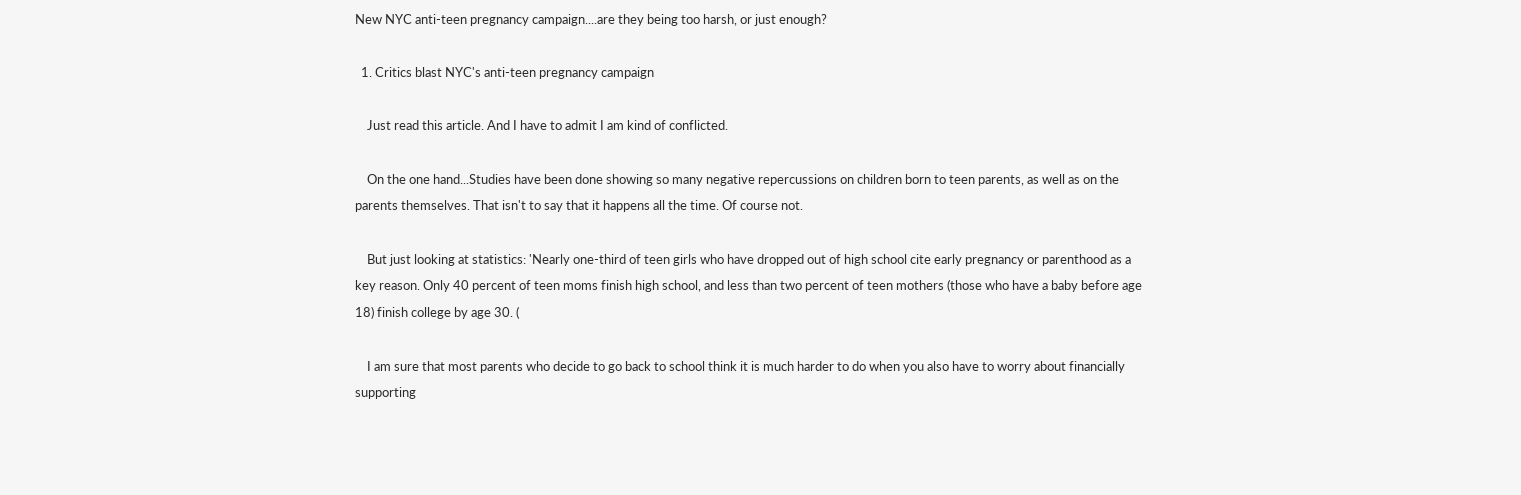New NYC anti-teen pregnancy campaign....are they being too harsh, or just enough?

  1. Critics blast NYC's anti-teen pregnancy campaign

    Just read this article. And I have to admit I am kind of conflicted.

    On the one hand...Studies have been done showing so many negative repercussions on children born to teen parents, as well as on the parents themselves. That isn't to say that it happens all the time. Of course not.

    But just looking at statistics: 'Nearly one-third of teen girls who have dropped out of high school cite early pregnancy or parenthood as a key reason. Only 40 percent of teen moms finish high school, and less than two percent of teen mothers (those who have a baby before age 18) finish college by age 30. (

    I am sure that most parents who decide to go back to school think it is much harder to do when you also have to worry about financially supporting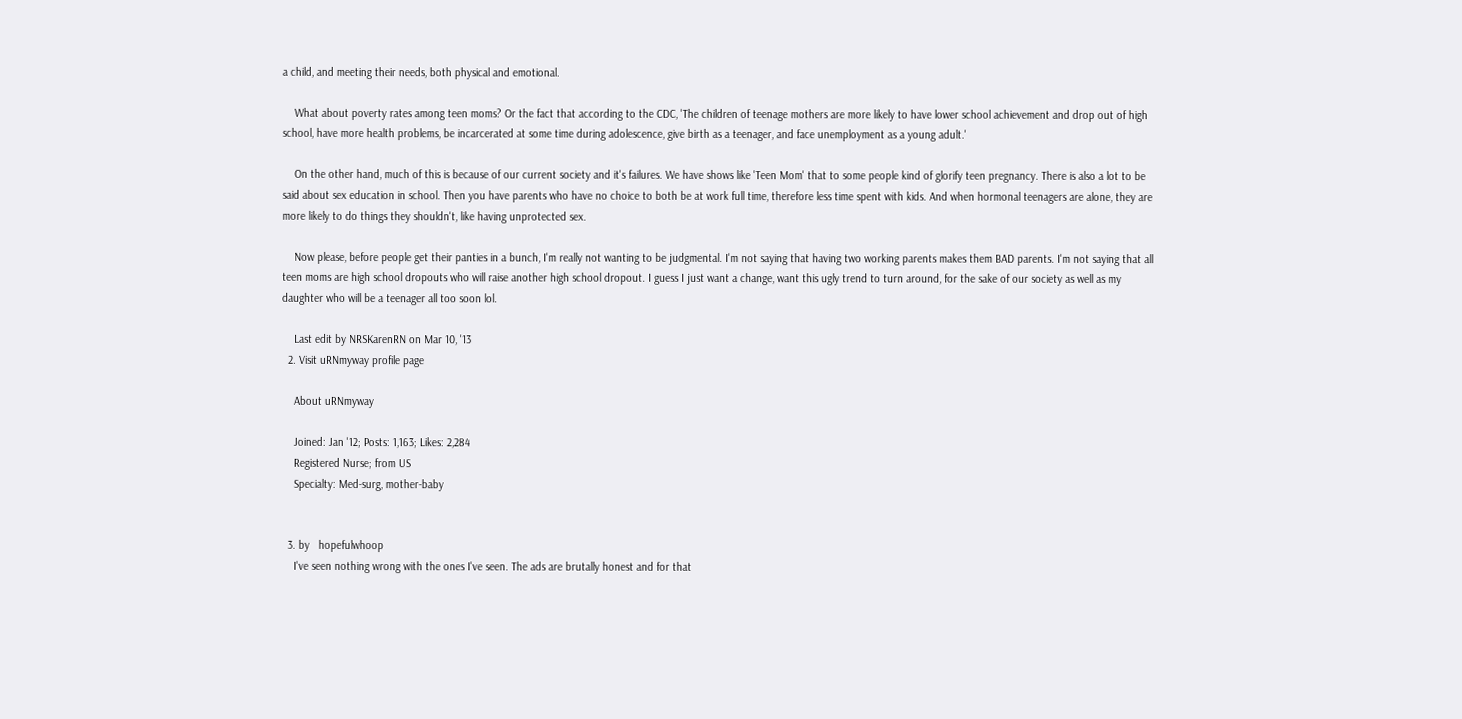a child, and meeting their needs, both physical and emotional.

    What about poverty rates among teen moms? Or the fact that according to the CDC, 'The children of teenage mothers are more likely to have lower school achievement and drop out of high school, have more health problems, be incarcerated at some time during adolescence, give birth as a teenager, and face unemployment as a young adult.'

    On the other hand, much of this is because of our current society and it's failures. We have shows like 'Teen Mom' that to some people kind of glorify teen pregnancy. There is also a lot to be said about sex education in school. Then you have parents who have no choice to both be at work full time, therefore less time spent with kids. And when hormonal teenagers are alone, they are more likely to do things they shouldn't, like having unprotected sex.

    Now please, before people get their panties in a bunch, I'm really not wanting to be judgmental. I'm not saying that having two working parents makes them BAD parents. I'm not saying that all teen moms are high school dropouts who will raise another high school dropout. I guess I just want a change, want this ugly trend to turn around, for the sake of our society as well as my daughter who will be a teenager all too soon lol.

    Last edit by NRSKarenRN on Mar 10, '13
  2. Visit uRNmyway profile page

    About uRNmyway

    Joined: Jan '12; Posts: 1,163; Likes: 2,284
    Registered Nurse; from US
    Specialty: Med-surg, mother-baby


  3. by   hopefulwhoop
    I've seen nothing wrong with the ones I've seen. The ads are brutally honest and for that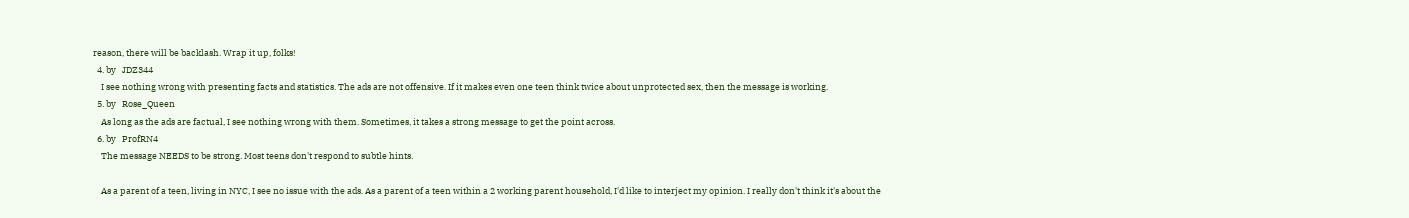reason, there will be backlash. Wrap it up, folks!
  4. by   JDZ344
    I see nothing wrong with presenting facts and statistics. The ads are not offensive. If it makes even one teen think twice about unprotected sex, then the message is working.
  5. by   Rose_Queen
    As long as the ads are factual, I see nothing wrong with them. Sometimes, it takes a strong message to get the point across.
  6. by   ProfRN4
    The message NEEDS to be strong. Most teens don't respond to subtle hints.

    As a parent of a teen, living in NYC, I see no issue with the ads. As a parent of a teen within a 2 working parent household, I'd like to interject my opinion. I really don't think it's about the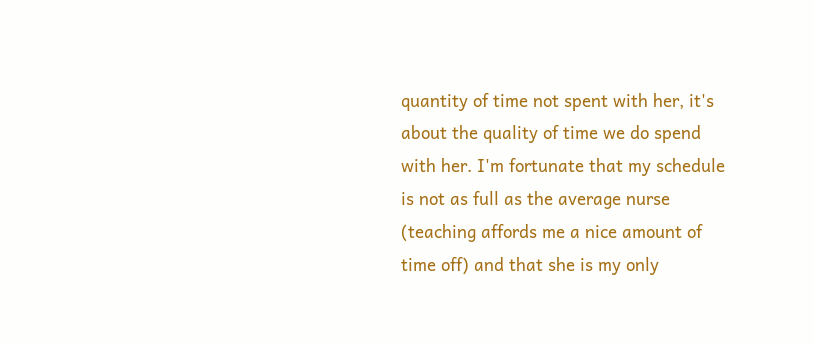quantity of time not spent with her, it's about the quality of time we do spend with her. I'm fortunate that my schedule is not as full as the average nurse (teaching affords me a nice amount of time off) and that she is my only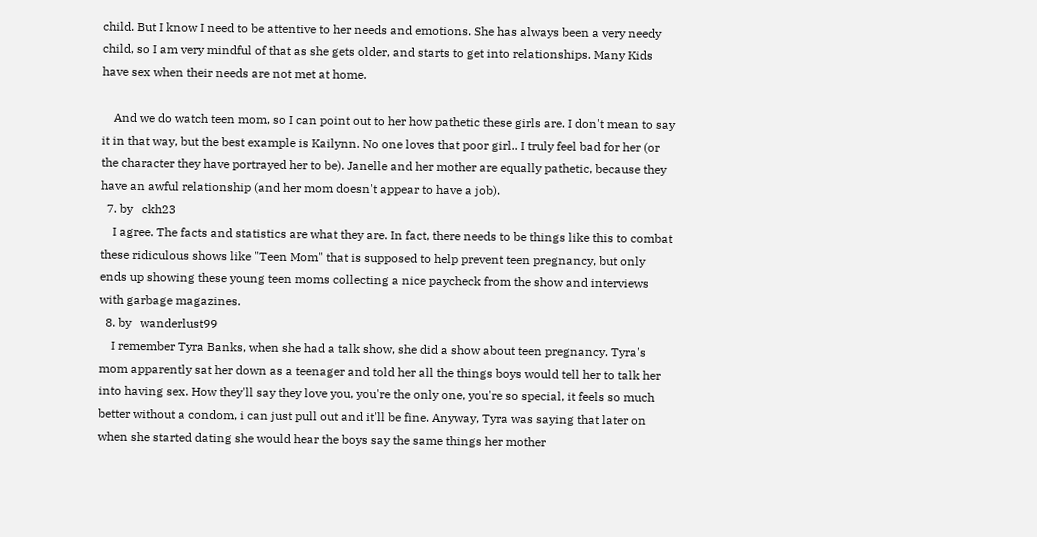child. But I know I need to be attentive to her needs and emotions. She has always been a very needy child, so I am very mindful of that as she gets older, and starts to get into relationships. Many Kids have sex when their needs are not met at home.

    And we do watch teen mom, so I can point out to her how pathetic these girls are. I don't mean to say it in that way, but the best example is Kailynn. No one loves that poor girl.. I truly feel bad for her (or the character they have portrayed her to be). Janelle and her mother are equally pathetic, because they have an awful relationship (and her mom doesn't appear to have a job).
  7. by   ckh23
    I agree. The facts and statistics are what they are. In fact, there needs to be things like this to combat these ridiculous shows like "Teen Mom" that is supposed to help prevent teen pregnancy, but only ends up showing these young teen moms collecting a nice paycheck from the show and interviews with garbage magazines.
  8. by   wanderlust99
    I remember Tyra Banks, when she had a talk show, she did a show about teen pregnancy. Tyra's mom apparently sat her down as a teenager and told her all the things boys would tell her to talk her into having sex. How they'll say they love you, you're the only one, you're so special, it feels so much better without a condom, i can just pull out and it'll be fine. Anyway, Tyra was saying that later on when she started dating she would hear the boys say the same things her mother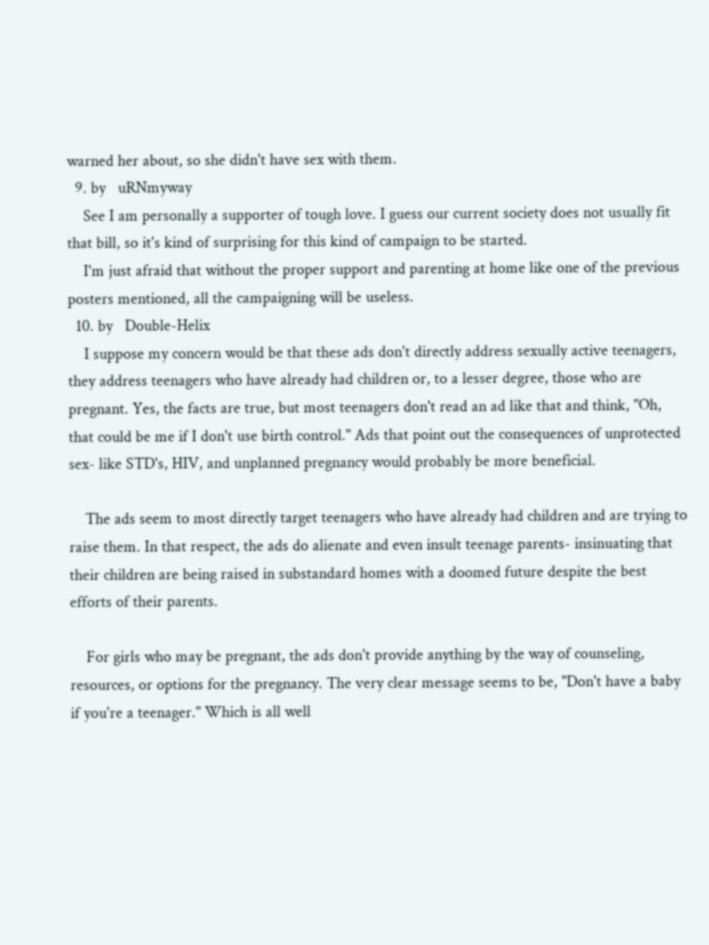warned her about, so she didn't have sex with them.
  9. by   uRNmyway
    See I am personally a supporter of tough love. I guess our current society does not usually fit that bill, so it's kind of surprising for this kind of campaign to be started.
    I'm just afraid that without the proper support and parenting at home like one of the previous posters mentioned, all the campaigning will be useless.
  10. by   Double-Helix
    I suppose my concern would be that these ads don't directly address sexually active teenagers, they address teenagers who have already had children or, to a lesser degree, those who are pregnant. Yes, the facts are true, but most teenagers don't read an ad like that and think, "Oh, that could be me if I don't use birth control." Ads that point out the consequences of unprotected sex- like STD's, HIV, and unplanned pregnancy would probably be more beneficial.

    The ads seem to most directly target teenagers who have already had children and are trying to raise them. In that respect, the ads do alienate and even insult teenage parents- insinuating that their children are being raised in substandard homes with a doomed future despite the best efforts of their parents.

    For girls who may be pregnant, the ads don't provide anything by the way of counseling, resources, or options for the pregnancy. The very clear message seems to be, "Don't have a baby if you're a teenager." Which is all well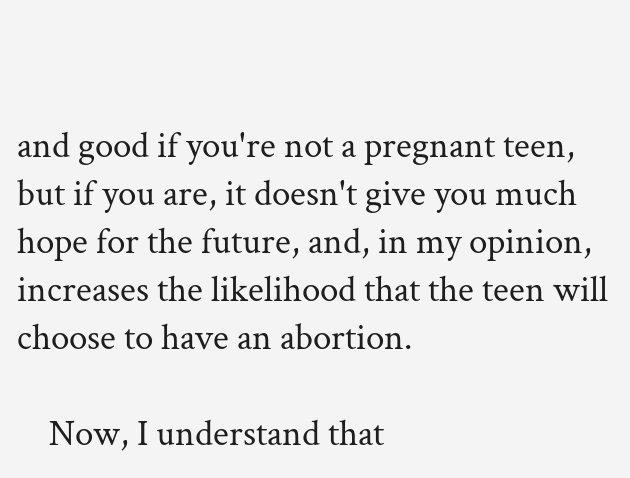and good if you're not a pregnant teen, but if you are, it doesn't give you much hope for the future, and, in my opinion, increases the likelihood that the teen will choose to have an abortion.

    Now, I understand that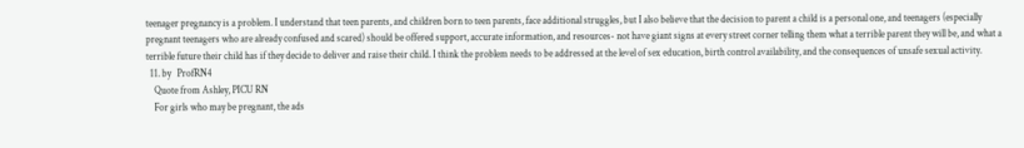teenager pregnancy is a problem. I understand that teen parents, and children born to teen parents, face additional struggles, but I also believe that the decision to parent a child is a personal one, and teenagers (especially pregnant teenagers who are already confused and scared) should be offered support, accurate information, and resources- not have giant signs at every street corner telling them what a terrible parent they will be, and what a terrible future their child has if they decide to deliver and raise their child. I think the problem needs to be addressed at the level of sex education, birth control availability, and the consequences of unsafe sexual activity.
  11. by   ProfRN4
    Quote from Ashley, PICU RN
    For girls who may be pregnant, the ads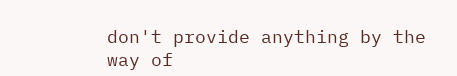don't provide anything by the way of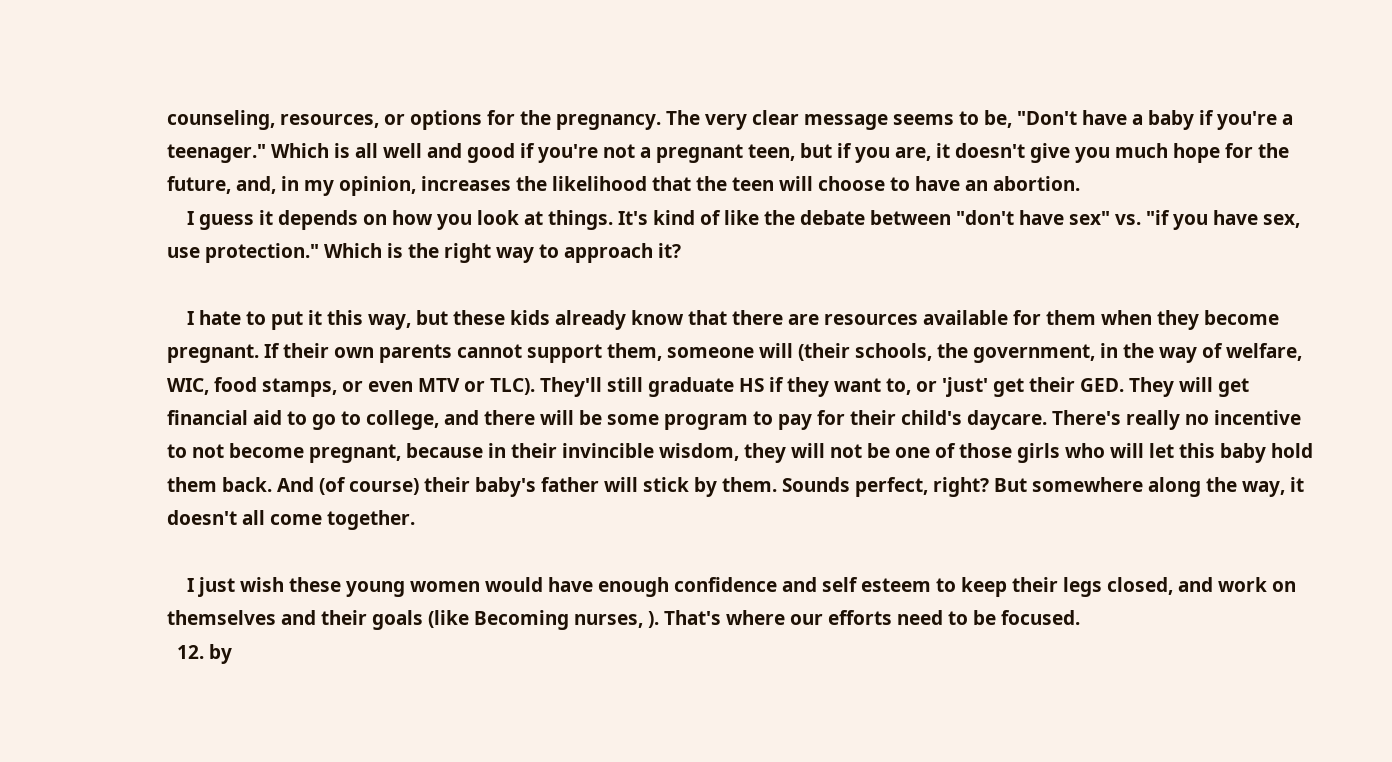counseling, resources, or options for the pregnancy. The very clear message seems to be, "Don't have a baby if you're a teenager." Which is all well and good if you're not a pregnant teen, but if you are, it doesn't give you much hope for the future, and, in my opinion, increases the likelihood that the teen will choose to have an abortion.
    I guess it depends on how you look at things. It's kind of like the debate between "don't have sex" vs. "if you have sex, use protection." Which is the right way to approach it?

    I hate to put it this way, but these kids already know that there are resources available for them when they become pregnant. If their own parents cannot support them, someone will (their schools, the government, in the way of welfare, WIC, food stamps, or even MTV or TLC). They'll still graduate HS if they want to, or 'just' get their GED. They will get financial aid to go to college, and there will be some program to pay for their child's daycare. There's really no incentive to not become pregnant, because in their invincible wisdom, they will not be one of those girls who will let this baby hold them back. And (of course) their baby's father will stick by them. Sounds perfect, right? But somewhere along the way, it doesn't all come together.

    I just wish these young women would have enough confidence and self esteem to keep their legs closed, and work on themselves and their goals (like Becoming nurses, ). That's where our efforts need to be focused.
  12. by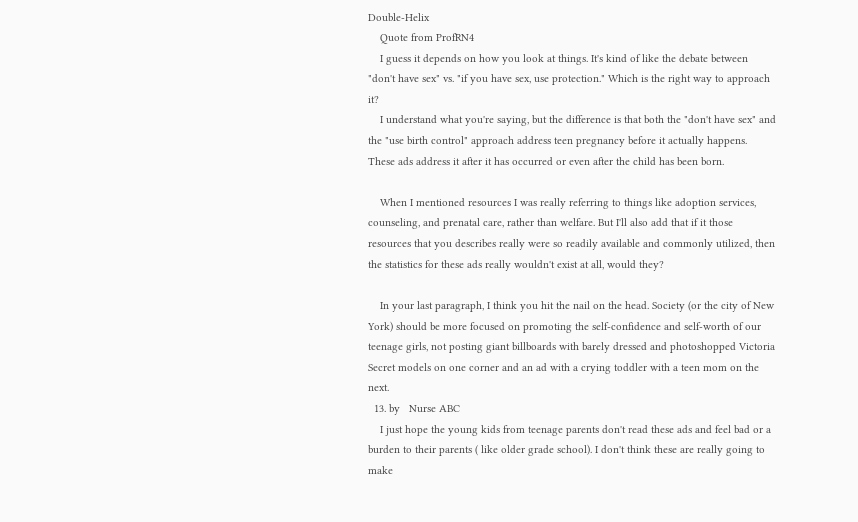Double-Helix
    Quote from ProfRN4
    I guess it depends on how you look at things. It's kind of like the debate between "don't have sex" vs. "if you have sex, use protection." Which is the right way to approach it?
    I understand what you're saying, but the difference is that both the "don't have sex" and the "use birth control" approach address teen pregnancy before it actually happens. These ads address it after it has occurred or even after the child has been born.

    When I mentioned resources I was really referring to things like adoption services, counseling, and prenatal care, rather than welfare. But I'll also add that if it those resources that you describes really were so readily available and commonly utilized, then the statistics for these ads really wouldn't exist at all, would they?

    In your last paragraph, I think you hit the nail on the head. Society (or the city of New York) should be more focused on promoting the self-confidence and self-worth of our teenage girls, not posting giant billboards with barely dressed and photoshopped Victoria Secret models on one corner and an ad with a crying toddler with a teen mom on the next.
  13. by   Nurse ABC
    I just hope the young kids from teenage parents don't read these ads and feel bad or a burden to their parents ( like older grade school). I don't think these are really going to make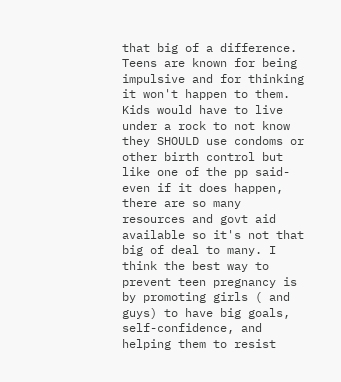that big of a difference. Teens are known for being impulsive and for thinking it won't happen to them. Kids would have to live under a rock to not know they SHOULD use condoms or other birth control but like one of the pp said-even if it does happen, there are so many resources and govt aid available so it's not that big of deal to many. I think the best way to prevent teen pregnancy is by promoting girls ( and guys) to have big goals, self-confidence, and helping them to resist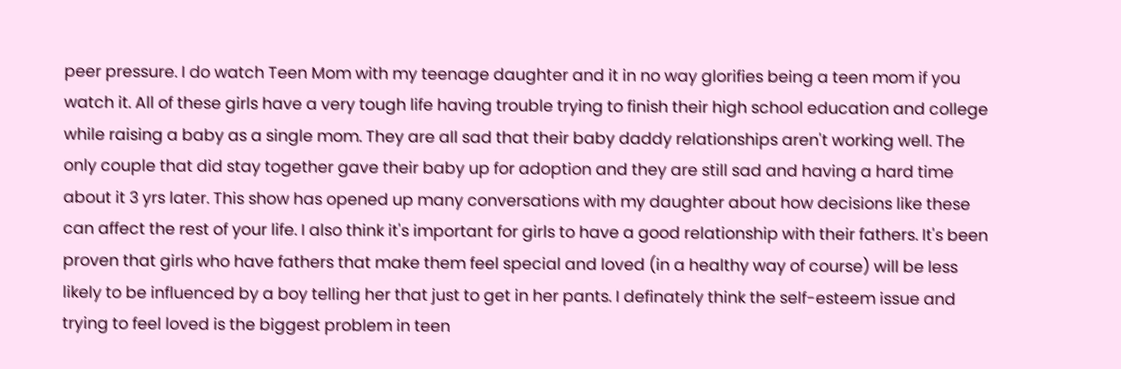peer pressure. I do watch Teen Mom with my teenage daughter and it in no way glorifies being a teen mom if you watch it. All of these girls have a very tough life having trouble trying to finish their high school education and college while raising a baby as a single mom. They are all sad that their baby daddy relationships aren't working well. The only couple that did stay together gave their baby up for adoption and they are still sad and having a hard time about it 3 yrs later. This show has opened up many conversations with my daughter about how decisions like these can affect the rest of your life. I also think it's important for girls to have a good relationship with their fathers. It's been proven that girls who have fathers that make them feel special and loved (in a healthy way of course) will be less likely to be influenced by a boy telling her that just to get in her pants. I definately think the self-esteem issue and trying to feel loved is the biggest problem in teen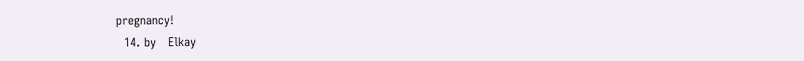pregnancy!
  14. by   Elkay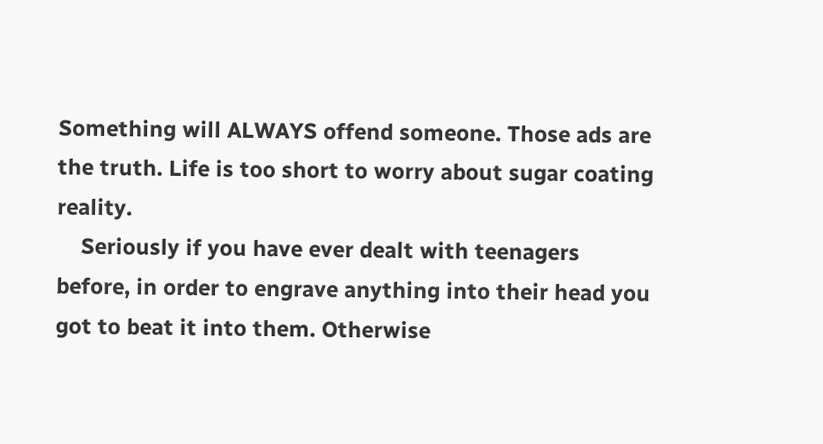Something will ALWAYS offend someone. Those ads are the truth. Life is too short to worry about sugar coating reality.
    Seriously if you have ever dealt with teenagers before, in order to engrave anything into their head you got to beat it into them. Otherwise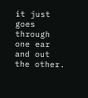it just goes through one ear and out the other.